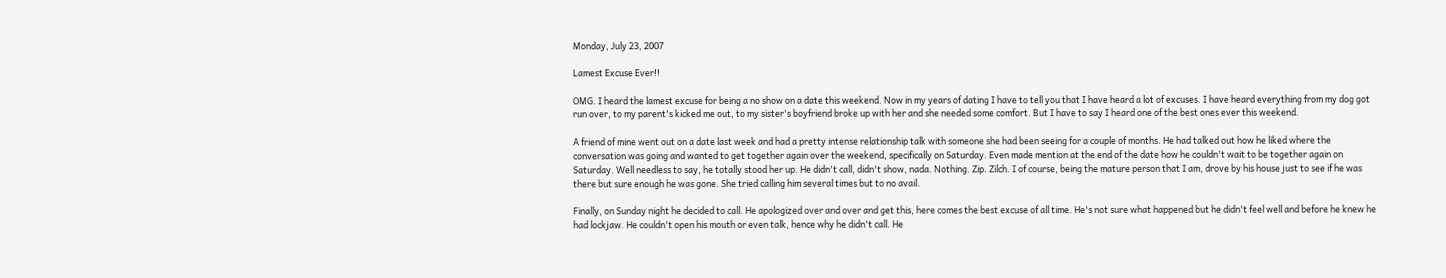Monday, July 23, 2007

Lamest Excuse Ever!!

OMG. I heard the lamest excuse for being a no show on a date this weekend. Now in my years of dating I have to tell you that I have heard a lot of excuses. I have heard everything from my dog got run over, to my parent's kicked me out, to my sister's boyfriend broke up with her and she needed some comfort. But I have to say I heard one of the best ones ever this weekend.

A friend of mine went out on a date last week and had a pretty intense relationship talk with someone she had been seeing for a couple of months. He had talked out how he liked where the conversation was going and wanted to get together again over the weekend, specifically on Saturday. Even made mention at the end of the date how he couldn't wait to be together again on Saturday. Well needless to say, he totally stood her up. He didn't call, didn't show, nada. Nothing. Zip. Zilch. I of course, being the mature person that I am, drove by his house just to see if he was there but sure enough he was gone. She tried calling him several times but to no avail.

Finally, on Sunday night he decided to call. He apologized over and over and get this, here comes the best excuse of all time. He's not sure what happened but he didn't feel well and before he knew he had lockjaw. He couldn't open his mouth or even talk, hence why he didn't call. He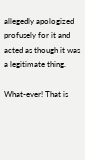allegedly apologized profusely for it and acted as though it was a legitimate thing.

What-ever! That is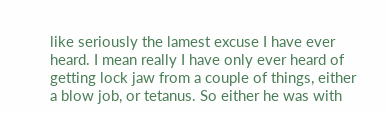like seriously the lamest excuse I have ever heard. I mean really I have only ever heard of getting lock jaw from a couple of things, either a blow job, or tetanus. So either he was with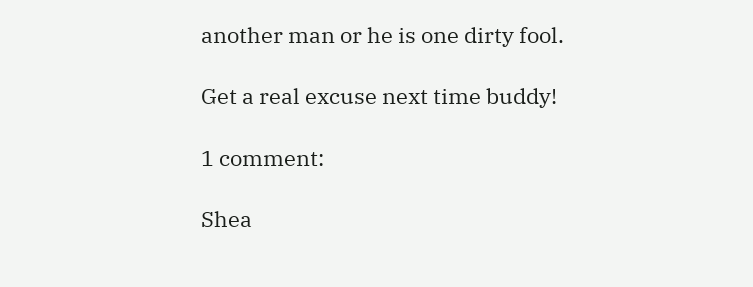another man or he is one dirty fool.

Get a real excuse next time buddy!

1 comment:

Shea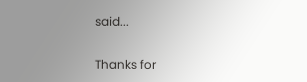said...


Thanks for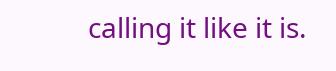calling it like it is.